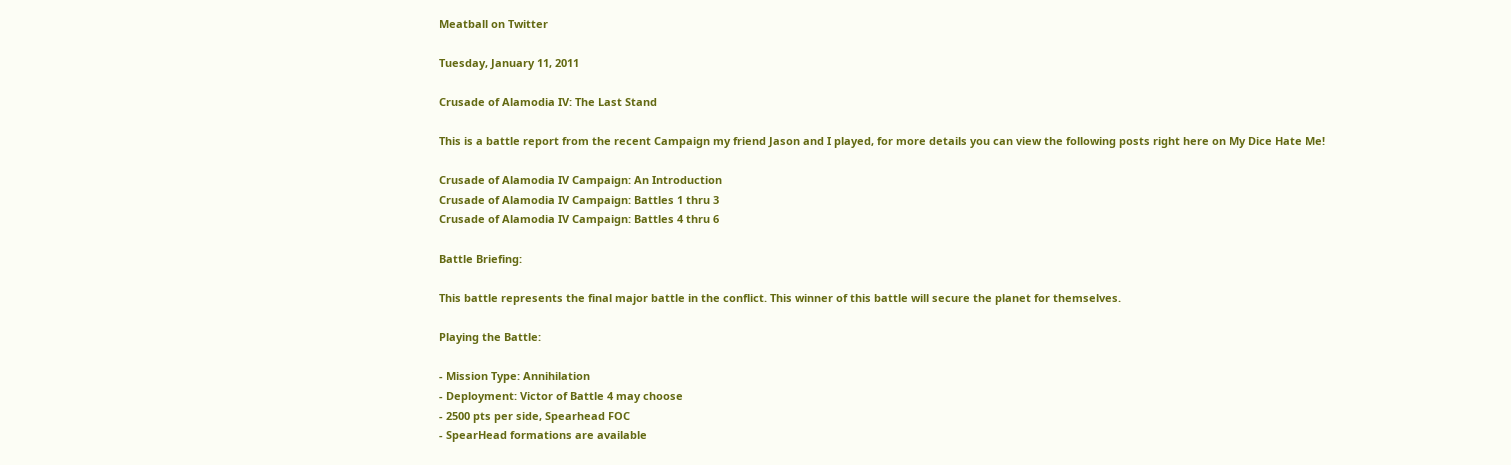Meatball on Twitter

Tuesday, January 11, 2011

Crusade of Alamodia IV: The Last Stand

This is a battle report from the recent Campaign my friend Jason and I played, for more details you can view the following posts right here on My Dice Hate Me!

Crusade of Alamodia IV Campaign: An Introduction
Crusade of Alamodia IV Campaign: Battles 1 thru 3
Crusade of Alamodia IV Campaign: Battles 4 thru 6

Battle Briefing:

This battle represents the final major battle in the conflict. This winner of this battle will secure the planet for themselves.

Playing the Battle:

- Mission Type: Annihilation
- Deployment: Victor of Battle 4 may choose
- 2500 pts per side, Spearhead FOC
- SpearHead formations are available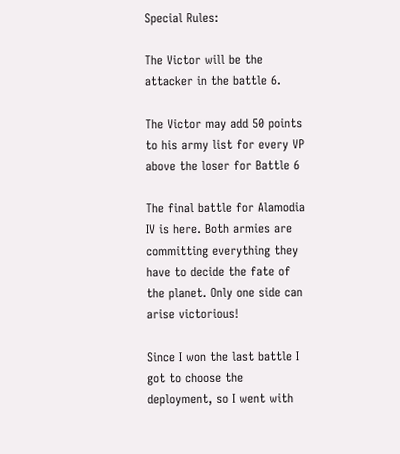Special Rules:

The Victor will be the attacker in the battle 6.

The Victor may add 50 points to his army list for every VP above the loser for Battle 6

The final battle for Alamodia IV is here. Both armies are committing everything they have to decide the fate of the planet. Only one side can arise victorious!

Since I won the last battle I got to choose the deployment, so I went with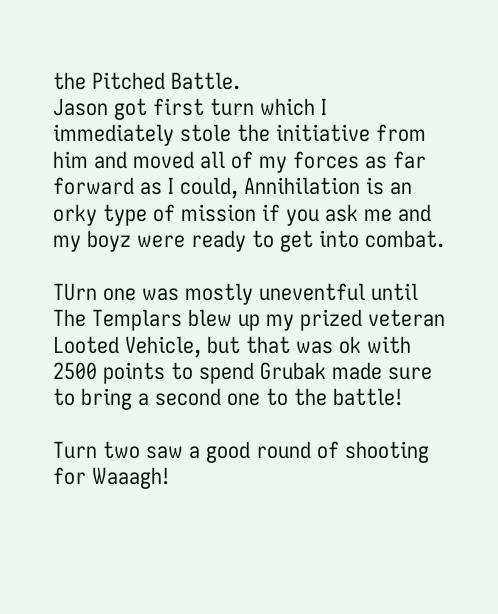the Pitched Battle.
Jason got first turn which I immediately stole the initiative from him and moved all of my forces as far forward as I could, Annihilation is an orky type of mission if you ask me and my boyz were ready to get into combat.

TUrn one was mostly uneventful until The Templars blew up my prized veteran Looted Vehicle, but that was ok with 2500 points to spend Grubak made sure to bring a second one to the battle!

Turn two saw a good round of shooting for Waaagh!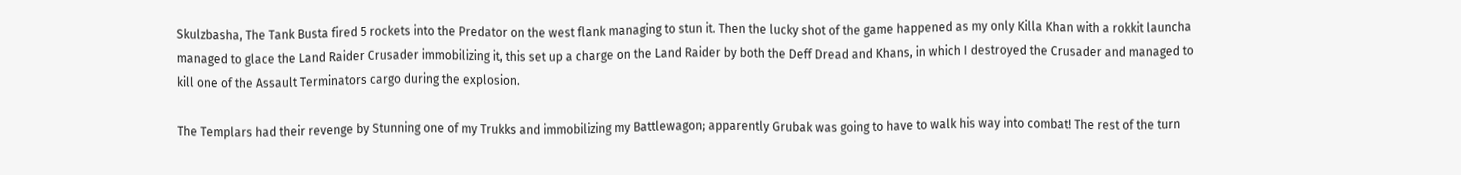Skulzbasha, The Tank Busta fired 5 rockets into the Predator on the west flank managing to stun it. Then the lucky shot of the game happened as my only Killa Khan with a rokkit launcha managed to glace the Land Raider Crusader immobilizing it, this set up a charge on the Land Raider by both the Deff Dread and Khans, in which I destroyed the Crusader and managed to kill one of the Assault Terminators cargo during the explosion.

The Templars had their revenge by Stunning one of my Trukks and immobilizing my Battlewagon; apparently Grubak was going to have to walk his way into combat! The rest of the turn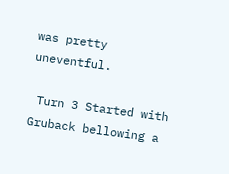was pretty uneventful.

 Turn 3 Started with Gruback bellowing a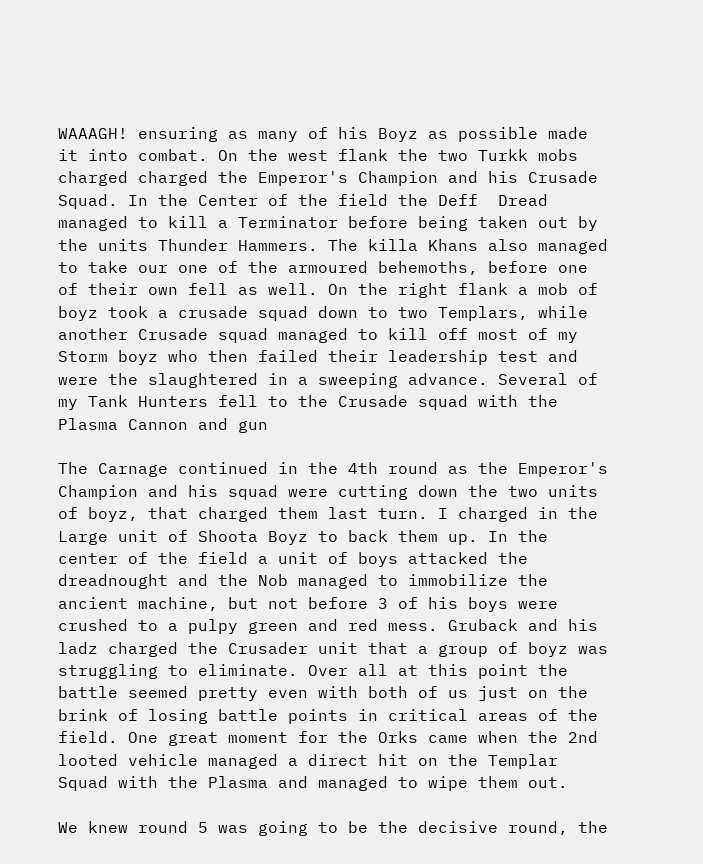WAAAGH! ensuring as many of his Boyz as possible made it into combat. On the west flank the two Turkk mobs charged charged the Emperor's Champion and his Crusade Squad. In the Center of the field the Deff  Dread managed to kill a Terminator before being taken out by the units Thunder Hammers. The killa Khans also managed to take our one of the armoured behemoths, before one of their own fell as well. On the right flank a mob of boyz took a crusade squad down to two Templars, while another Crusade squad managed to kill off most of my Storm boyz who then failed their leadership test and were the slaughtered in a sweeping advance. Several of my Tank Hunters fell to the Crusade squad with the Plasma Cannon and gun

The Carnage continued in the 4th round as the Emperor's Champion and his squad were cutting down the two units of boyz, that charged them last turn. I charged in the Large unit of Shoota Boyz to back them up. In the center of the field a unit of boys attacked the dreadnought and the Nob managed to immobilize the ancient machine, but not before 3 of his boys were crushed to a pulpy green and red mess. Gruback and his ladz charged the Crusader unit that a group of boyz was struggling to eliminate. Over all at this point the battle seemed pretty even with both of us just on the brink of losing battle points in critical areas of the field. One great moment for the Orks came when the 2nd looted vehicle managed a direct hit on the Templar Squad with the Plasma and managed to wipe them out.

We knew round 5 was going to be the decisive round, the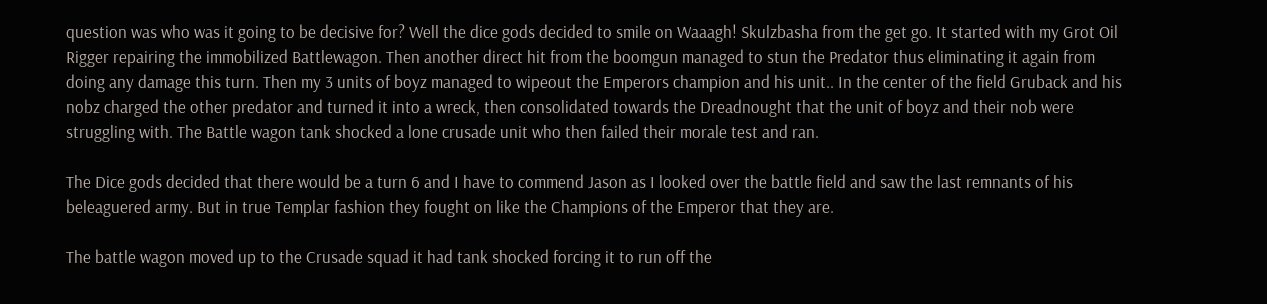question was who was it going to be decisive for? Well the dice gods decided to smile on Waaagh! Skulzbasha from the get go. It started with my Grot Oil Rigger repairing the immobilized Battlewagon. Then another direct hit from the boomgun managed to stun the Predator thus eliminating it again from doing any damage this turn. Then my 3 units of boyz managed to wipeout the Emperors champion and his unit.. In the center of the field Gruback and his nobz charged the other predator and turned it into a wreck, then consolidated towards the Dreadnought that the unit of boyz and their nob were struggling with. The Battle wagon tank shocked a lone crusade unit who then failed their morale test and ran.

The Dice gods decided that there would be a turn 6 and I have to commend Jason as I looked over the battle field and saw the last remnants of his beleaguered army. But in true Templar fashion they fought on like the Champions of the Emperor that they are.

The battle wagon moved up to the Crusade squad it had tank shocked forcing it to run off the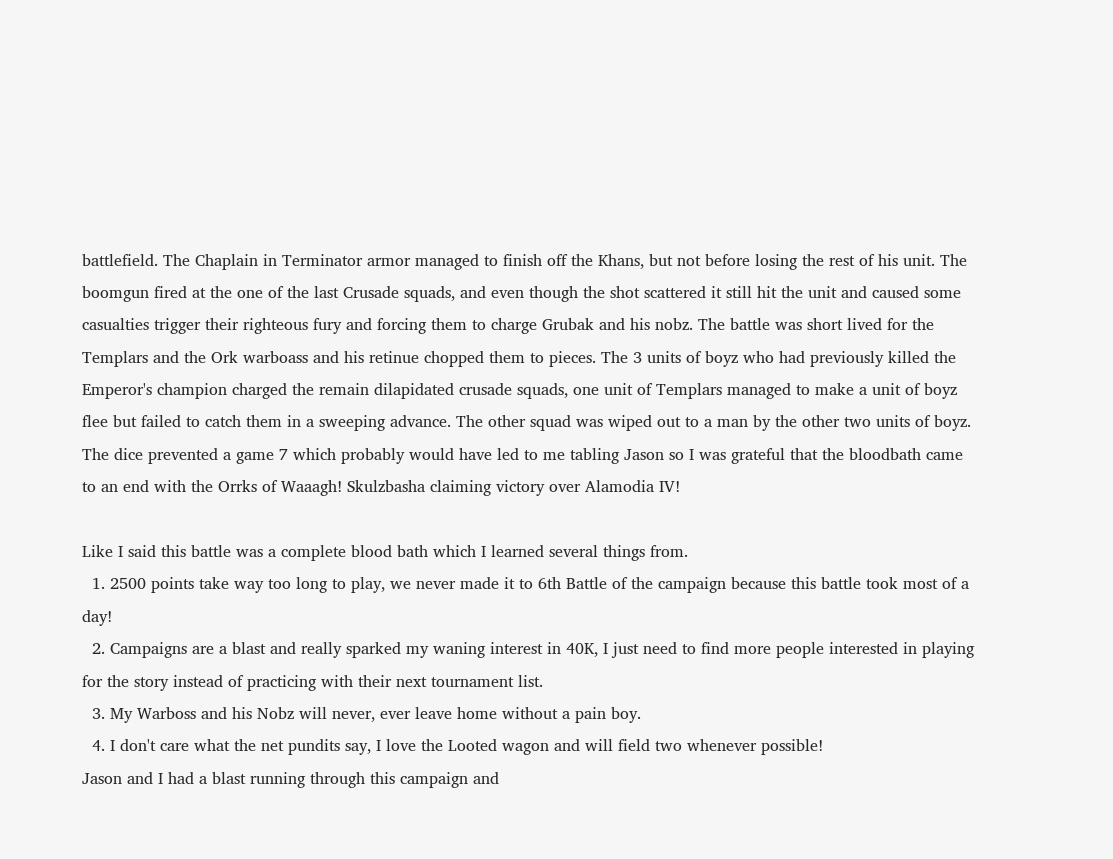battlefield. The Chaplain in Terminator armor managed to finish off the Khans, but not before losing the rest of his unit. The boomgun fired at the one of the last Crusade squads, and even though the shot scattered it still hit the unit and caused some casualties trigger their righteous fury and forcing them to charge Grubak and his nobz. The battle was short lived for the Templars and the Ork warboass and his retinue chopped them to pieces. The 3 units of boyz who had previously killed the Emperor's champion charged the remain dilapidated crusade squads, one unit of Templars managed to make a unit of boyz flee but failed to catch them in a sweeping advance. The other squad was wiped out to a man by the other two units of boyz. The dice prevented a game 7 which probably would have led to me tabling Jason so I was grateful that the bloodbath came to an end with the Orrks of Waaagh! Skulzbasha claiming victory over Alamodia IV!

Like I said this battle was a complete blood bath which I learned several things from.
  1. 2500 points take way too long to play, we never made it to 6th Battle of the campaign because this battle took most of a day!
  2. Campaigns are a blast and really sparked my waning interest in 40K, I just need to find more people interested in playing for the story instead of practicing with their next tournament list.
  3. My Warboss and his Nobz will never, ever leave home without a pain boy.
  4. I don't care what the net pundits say, I love the Looted wagon and will field two whenever possible!
Jason and I had a blast running through this campaign and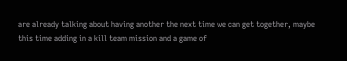are already talking about having another the next time we can get together, maybe this time adding in a kill team mission and a game of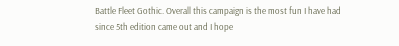Battle Fleet Gothic. Overall this campaign is the most fun I have had since 5th edition came out and I hope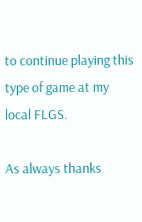to continue playing this type of game at my local FLGS.

As always thanks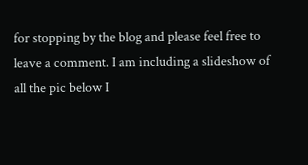for stopping by the blog and please feel free to leave a comment. I am including a slideshow of all the pic below I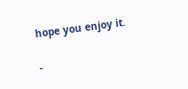hope you enjoy it.

-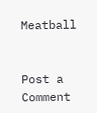Meatball


Post a Comment